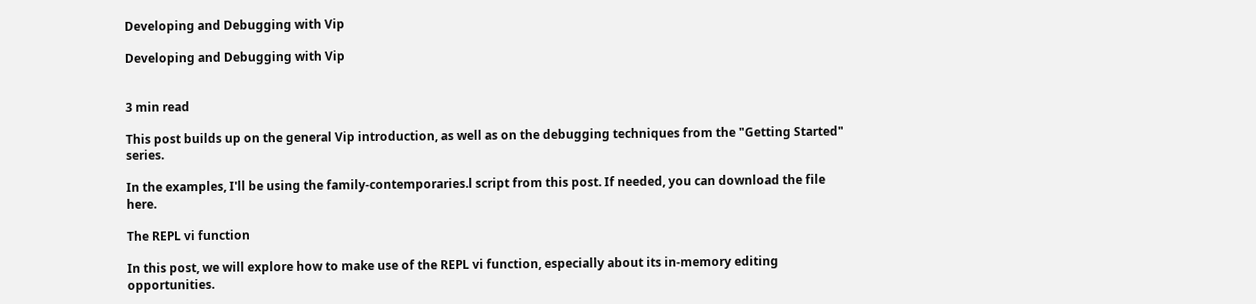Developing and Debugging with Vip

Developing and Debugging with Vip


3 min read

This post builds up on the general Vip introduction, as well as on the debugging techniques from the "Getting Started" series.

In the examples, I'll be using the family-contemporaries.l script from this post. If needed, you can download the file here.

The REPL vi function

In this post, we will explore how to make use of the REPL vi function, especially about its in-memory editing opportunities.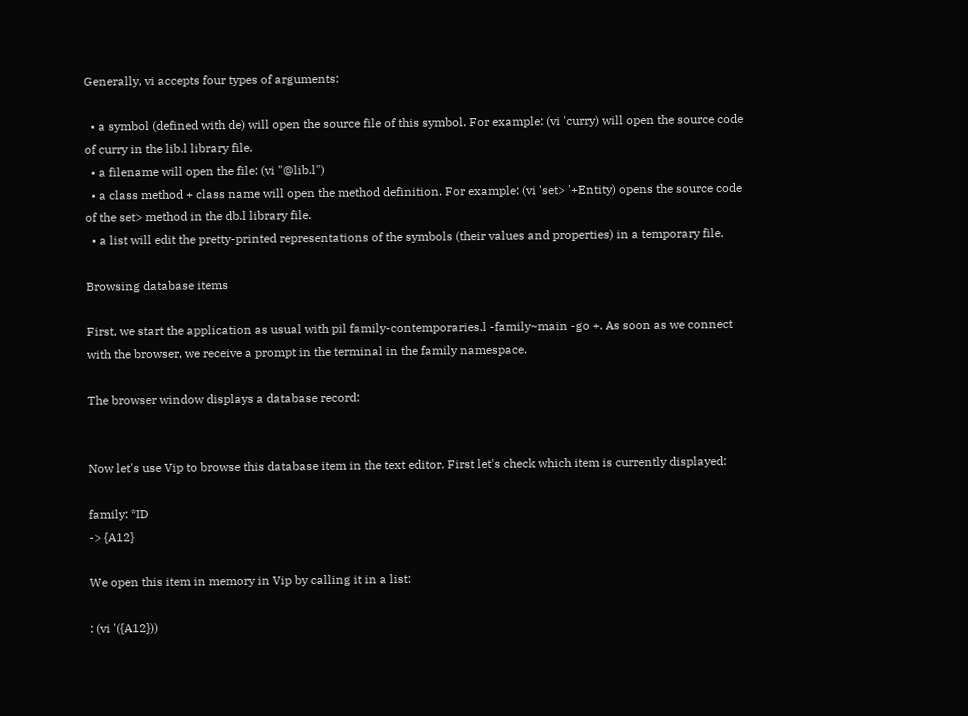Generally, vi accepts four types of arguments:

  • a symbol (defined with de) will open the source file of this symbol. For example: (vi 'curry) will open the source code of curry in the lib.l library file.
  • a filename will open the file: (vi "@lib.l")
  • a class method + class name will open the method definition. For example: (vi 'set> '+Entity) opens the source code of the set> method in the db.l library file.
  • a list will edit the pretty-printed representations of the symbols (their values and properties) in a temporary file.

Browsing database items

First, we start the application as usual with pil family-contemporaries.l -family~main -go +. As soon as we connect with the browser, we receive a prompt in the terminal in the family namespace.

The browser window displays a database record:


Now let's use Vip to browse this database item in the text editor. First let's check which item is currently displayed:

family: *ID
-> {A12}

We open this item in memory in Vip by calling it in a list:

: (vi '({A12}))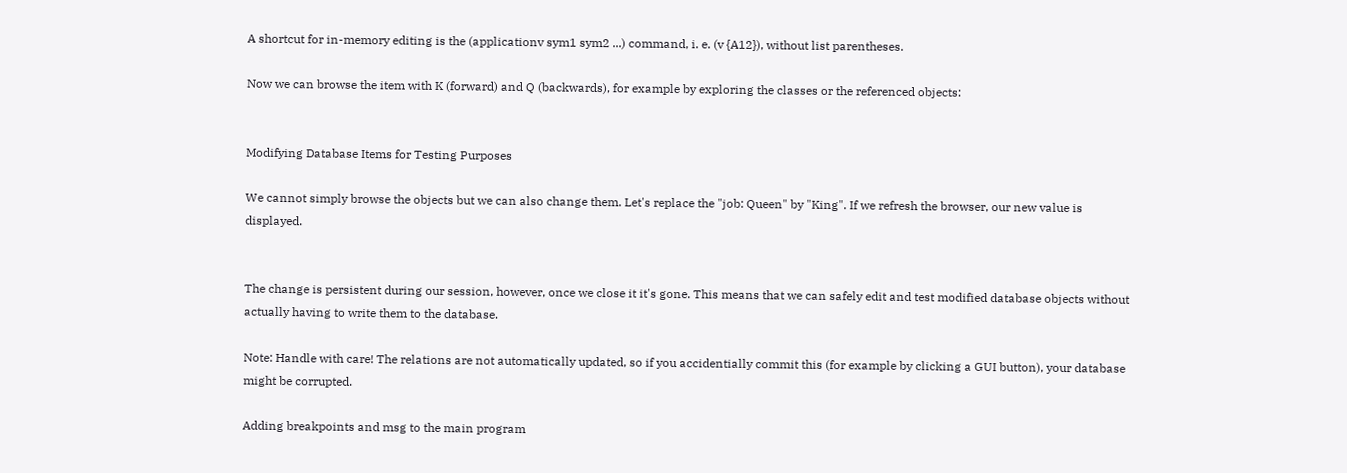A shortcut for in-memory editing is the (applicationv sym1 sym2 ...) command, i. e. (v {A12}), without list parentheses.

Now we can browse the item with K (forward) and Q (backwards), for example by exploring the classes or the referenced objects:


Modifying Database Items for Testing Purposes

We cannot simply browse the objects but we can also change them. Let's replace the "job: Queen" by "King". If we refresh the browser, our new value is displayed.


The change is persistent during our session, however, once we close it it's gone. This means that we can safely edit and test modified database objects without actually having to write them to the database.

Note: Handle with care! The relations are not automatically updated, so if you accidentially commit this (for example by clicking a GUI button), your database might be corrupted.

Adding breakpoints and msg to the main program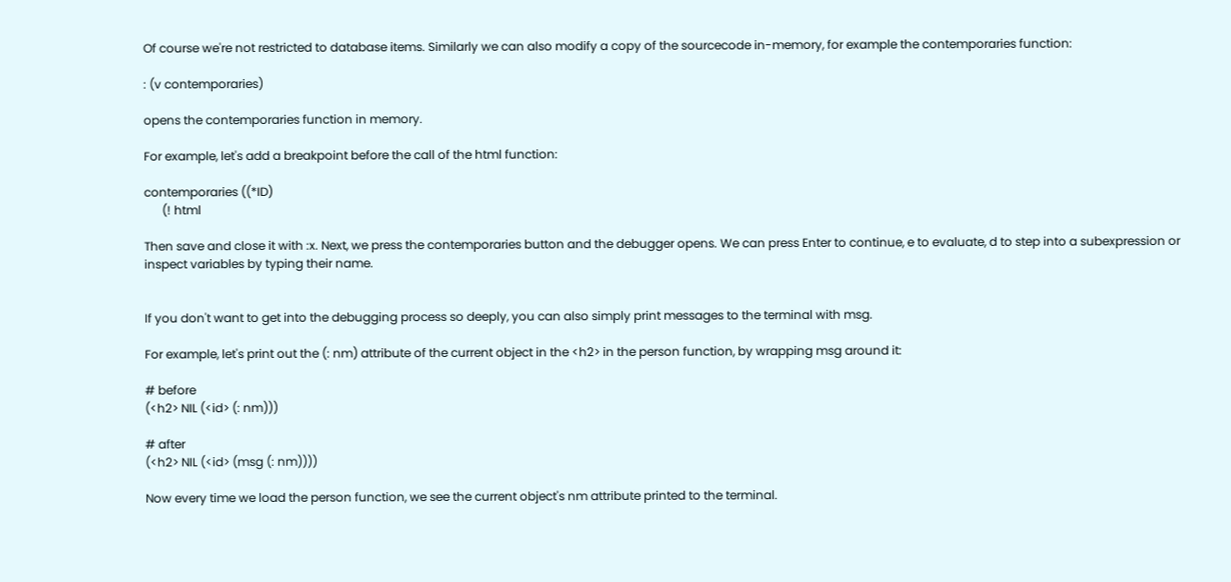Of course we're not restricted to database items. Similarly we can also modify a copy of the sourcecode in-memory, for example the contemporaries function:

: (v contemporaries)

opens the contemporaries function in memory.

For example, let's add a breakpoint before the call of the html function:

contemporaries ((*ID)
      (! html

Then save and close it with :x. Next, we press the contemporaries button and the debugger opens. We can press Enter to continue, e to evaluate, d to step into a subexpression or inspect variables by typing their name.


If you don't want to get into the debugging process so deeply, you can also simply print messages to the terminal with msg.

For example, let's print out the (: nm) attribute of the current object in the <h2> in the person function, by wrapping msg around it:

# before
(<h2> NIL (<id> (: nm)))

# after
(<h2> NIL (<id> (msg (: nm))))

Now every time we load the person function, we see the current object's nm attribute printed to the terminal.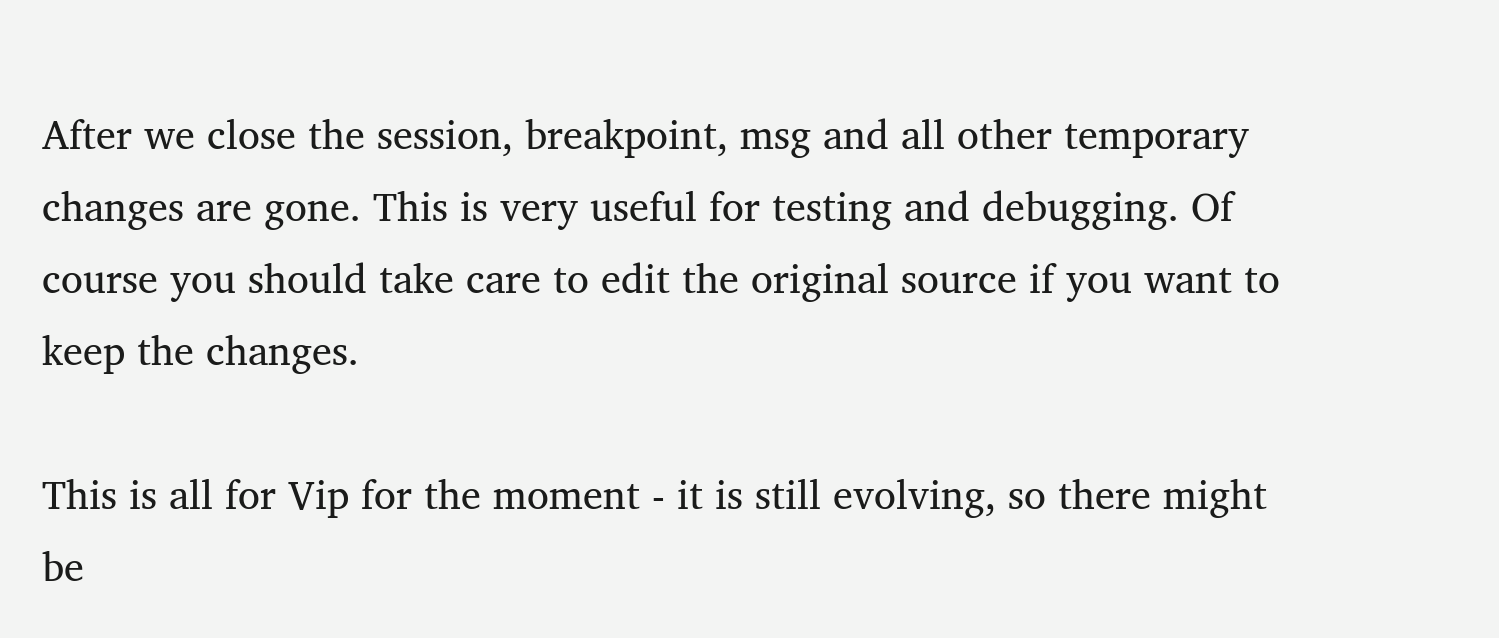After we close the session, breakpoint, msg and all other temporary changes are gone. This is very useful for testing and debugging. Of course you should take care to edit the original source if you want to keep the changes.

This is all for Vip for the moment - it is still evolving, so there might be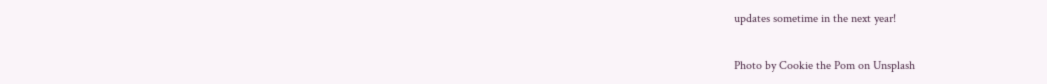updates sometime in the next year!

Photo by Cookie the Pom on Unsplash